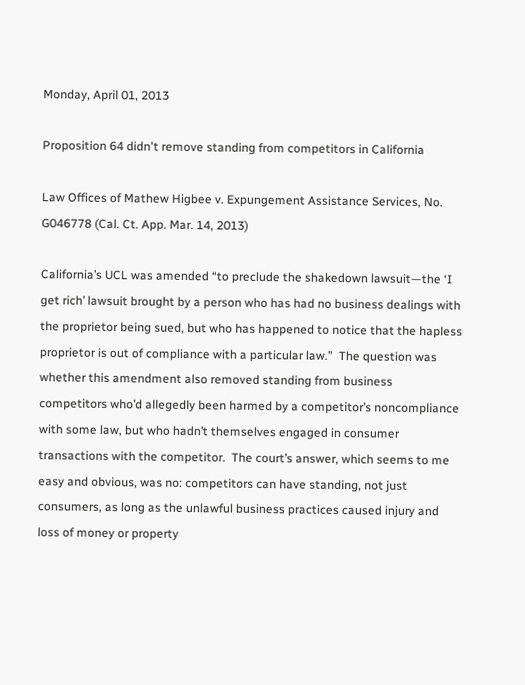Monday, April 01, 2013

Proposition 64 didn't remove standing from competitors in California

Law Offices of Mathew Higbee v. Expungement Assistance Services, No. G046778 (Cal. Ct. App. Mar. 14, 2013)

California’s UCL was amended “to preclude the shakedown lawsuit—the ‘I get rich’ lawsuit brought by a person who has had no business dealings with the proprietor being sued, but who has happened to notice that the hapless proprietor is out of compliance with a particular law.”  The question was whether this amendment also removed standing from business competitors who’d allegedly been harmed by a competitor’s noncompliance with some law, but who hadn’t themselves engaged in consumer transactions with the competitor.  The court’s answer, which seems to me easy and obvious, was no: competitors can have standing, not just consumers, as long as the unlawful business practices caused injury and loss of money or property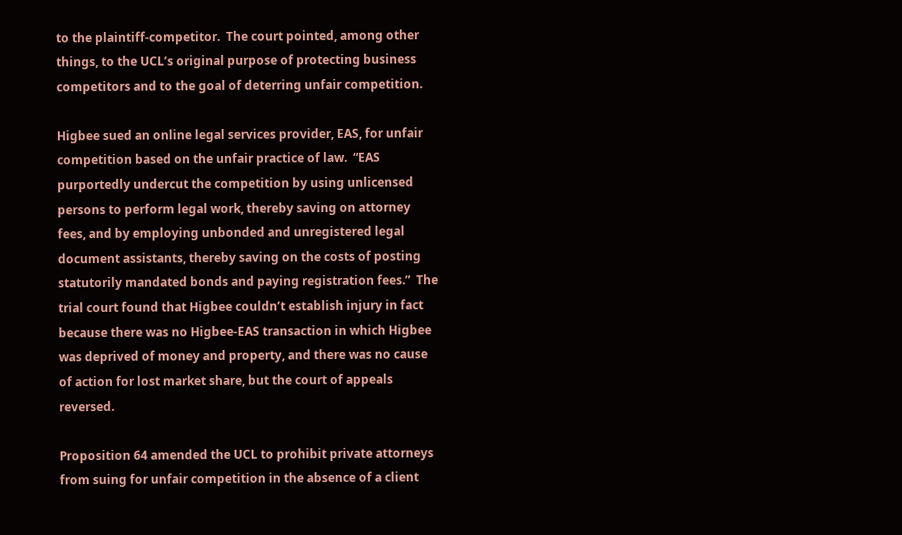to the plaintiff-competitor.  The court pointed, among other things, to the UCL’s original purpose of protecting business competitors and to the goal of deterring unfair competition.

Higbee sued an online legal services provider, EAS, for unfair competition based on the unfair practice of law.  “EAS purportedly undercut the competition by using unlicensed persons to perform legal work, thereby saving on attorney fees, and by employing unbonded and unregistered legal document assistants, thereby saving on the costs of posting statutorily mandated bonds and paying registration fees.”  The trial court found that Higbee couldn’t establish injury in fact because there was no Higbee-EAS transaction in which Higbee was deprived of money and property, and there was no cause of action for lost market share, but the court of appeals reversed.

Proposition 64 amended the UCL to prohibit private attorneys from suing for unfair competition in the absence of a client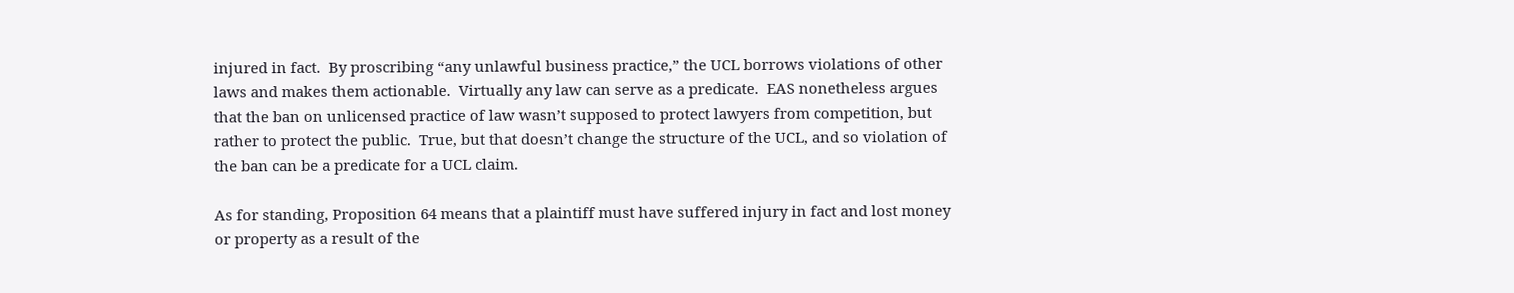injured in fact.  By proscribing “any unlawful business practice,” the UCL borrows violations of other laws and makes them actionable.  Virtually any law can serve as a predicate.  EAS nonetheless argues that the ban on unlicensed practice of law wasn’t supposed to protect lawyers from competition, but rather to protect the public.  True, but that doesn’t change the structure of the UCL, and so violation of the ban can be a predicate for a UCL claim.

As for standing, Proposition 64 means that a plaintiff must have suffered injury in fact and lost money or property as a result of the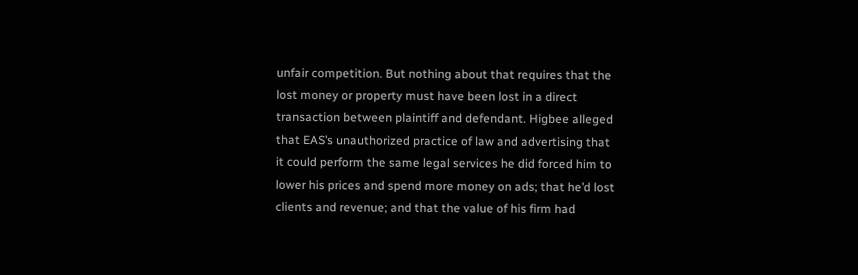unfair competition. But nothing about that requires that the lost money or property must have been lost in a direct transaction between plaintiff and defendant. Higbee alleged that EAS’s unauthorized practice of law and advertising that it could perform the same legal services he did forced him to lower his prices and spend more money on ads; that he’d lost clients and revenue; and that the value of his firm had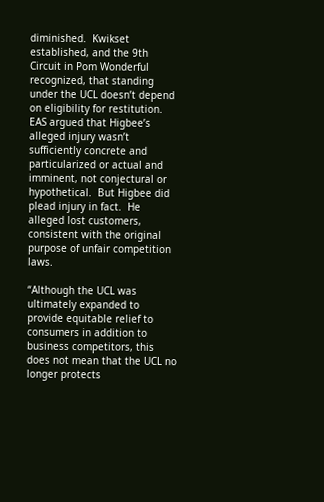diminished.  Kwikset established, and the 9th Circuit in Pom Wonderful recognized, that standing under the UCL doesn’t depend on eligibility for restitution.  EAS argued that Higbee’s alleged injury wasn’t sufficiently concrete and particularized or actual and imminent, not conjectural or hypothetical.  But Higbee did plead injury in fact.  He alleged lost customers, consistent with the original purpose of unfair competition laws.

“Although the UCL was ultimately expanded to provide equitable relief to consumers in addition to business competitors, this does not mean that the UCL no longer protects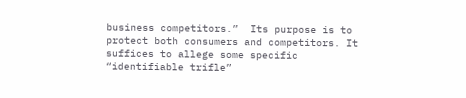business competitors.”  Its purpose is to protect both consumers and competitors. It suffices to allege some specific “identifiable trifle”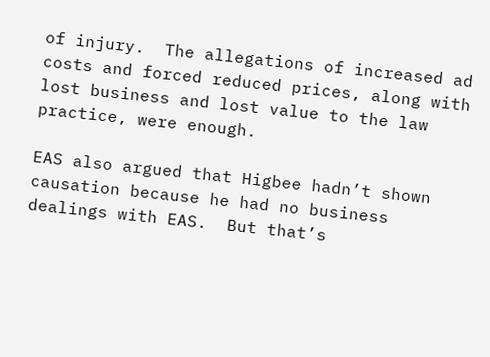of injury.  The allegations of increased ad costs and forced reduced prices, along with lost business and lost value to the law practice, were enough.

EAS also argued that Higbee hadn’t shown causation because he had no business dealings with EAS.  But that’s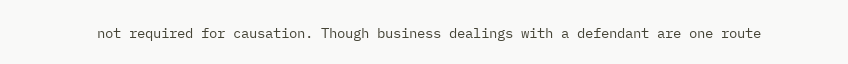not required for causation. Though business dealings with a defendant are one route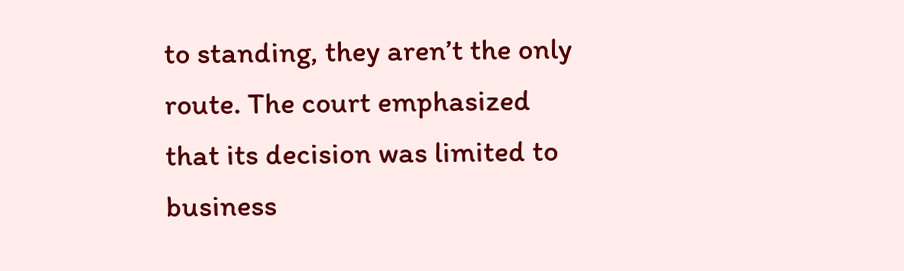to standing, they aren’t the only route. The court emphasized that its decision was limited to business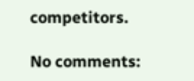competitors.

No comments: